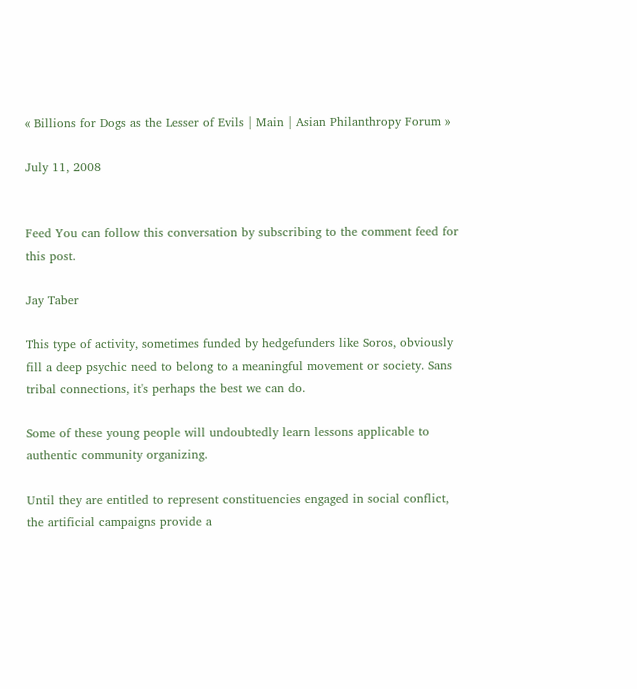« Billions for Dogs as the Lesser of Evils | Main | Asian Philanthropy Forum »

July 11, 2008


Feed You can follow this conversation by subscribing to the comment feed for this post.

Jay Taber

This type of activity, sometimes funded by hedgefunders like Soros, obviously fill a deep psychic need to belong to a meaningful movement or society. Sans tribal connections, it's perhaps the best we can do.

Some of these young people will undoubtedly learn lessons applicable to authentic community organizing.

Until they are entitled to represent constituencies engaged in social conflict, the artificial campaigns provide a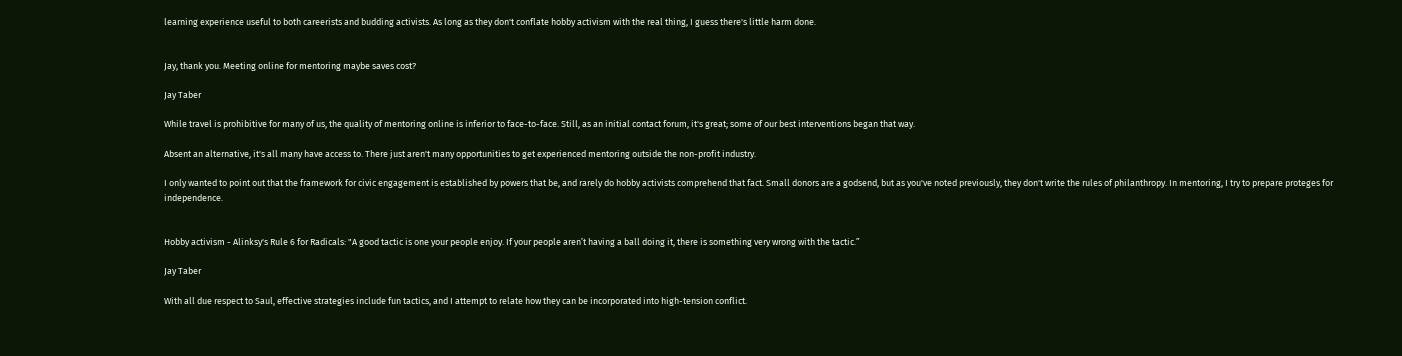learning experience useful to both careerists and budding activists. As long as they don't conflate hobby activism with the real thing, I guess there's little harm done.


Jay, thank you. Meeting online for mentoring maybe saves cost?

Jay Taber

While travel is prohibitive for many of us, the quality of mentoring online is inferior to face-to-face. Still, as an initial contact forum, it's great; some of our best interventions began that way.

Absent an alternative, it's all many have access to. There just aren't many opportunities to get experienced mentoring outside the non-profit industry.

I only wanted to point out that the framework for civic engagement is established by powers that be, and rarely do hobby activists comprehend that fact. Small donors are a godsend, but as you've noted previously, they don't write the rules of philanthropy. In mentoring, I try to prepare proteges for independence.


Hobby activism - Alinksy's Rule 6 for Radicals: "A good tactic is one your people enjoy. If your people aren’t having a ball doing it, there is something very wrong with the tactic.”

Jay Taber

With all due respect to Saul, effective strategies include fun tactics, and I attempt to relate how they can be incorporated into high-tension conflict.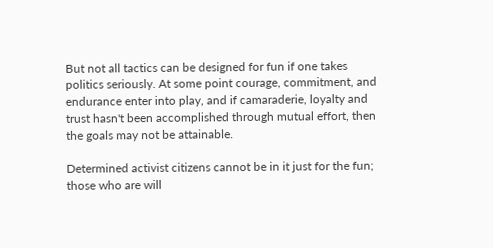But not all tactics can be designed for fun if one takes politics seriously. At some point courage, commitment, and endurance enter into play, and if camaraderie, loyalty and trust hasn't been accomplished through mutual effort, then the goals may not be attainable.

Determined activist citizens cannot be in it just for the fun; those who are will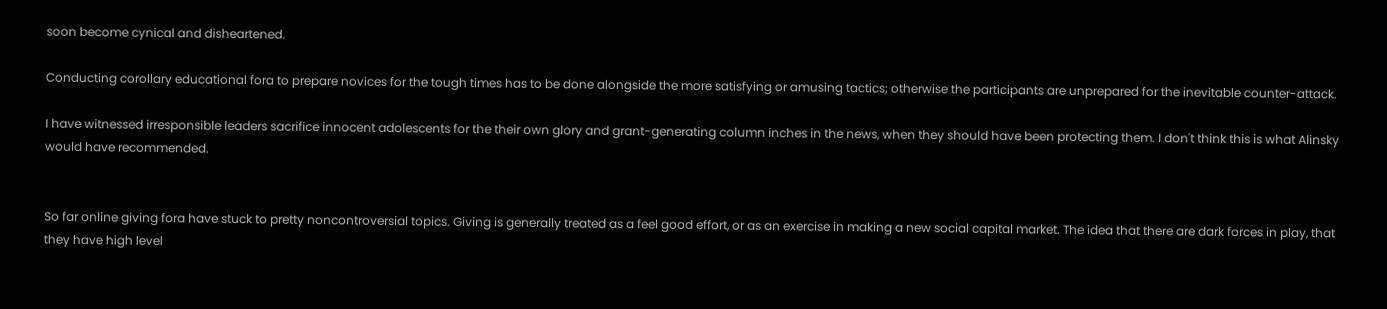soon become cynical and disheartened.

Conducting corollary educational fora to prepare novices for the tough times has to be done alongside the more satisfying or amusing tactics; otherwise the participants are unprepared for the inevitable counter-attack.

I have witnessed irresponsible leaders sacrifice innocent adolescents for the their own glory and grant-generating column inches in the news, when they should have been protecting them. I don't think this is what Alinsky would have recommended.


So far online giving fora have stuck to pretty noncontroversial topics. Giving is generally treated as a feel good effort, or as an exercise in making a new social capital market. The idea that there are dark forces in play, that they have high level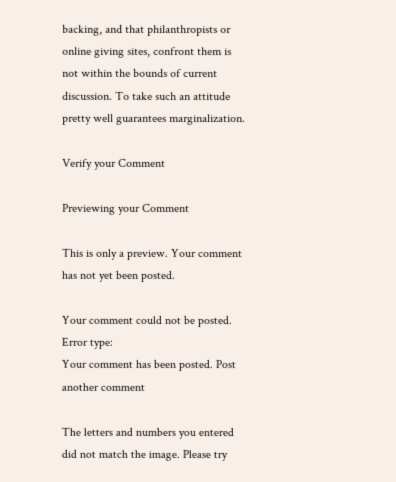backing, and that philanthropists or online giving sites, confront them is not within the bounds of current discussion. To take such an attitude pretty well guarantees marginalization.

Verify your Comment

Previewing your Comment

This is only a preview. Your comment has not yet been posted.

Your comment could not be posted. Error type:
Your comment has been posted. Post another comment

The letters and numbers you entered did not match the image. Please try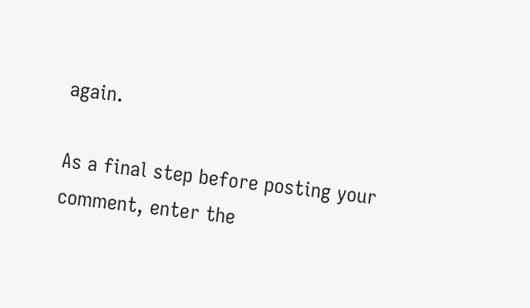again.

As a final step before posting your comment, enter the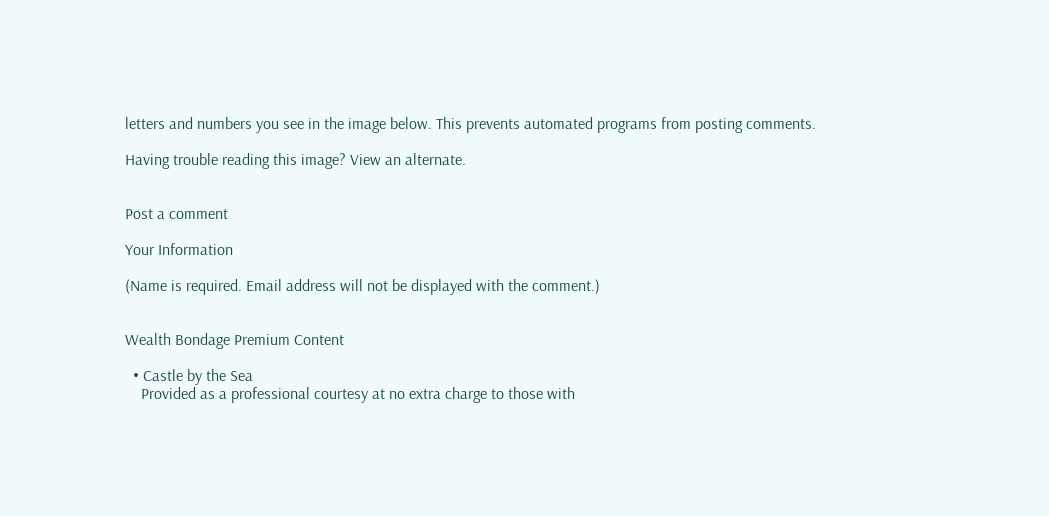letters and numbers you see in the image below. This prevents automated programs from posting comments.

Having trouble reading this image? View an alternate.


Post a comment

Your Information

(Name is required. Email address will not be displayed with the comment.)


Wealth Bondage Premium Content

  • Castle by the Sea
    Provided as a professional courtesy at no extra charge to those with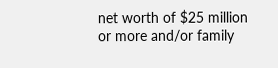net worth of $25 million or more and/or family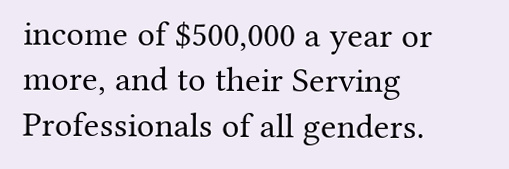income of $500,000 a year or more, and to their Serving Professionals of all genders.